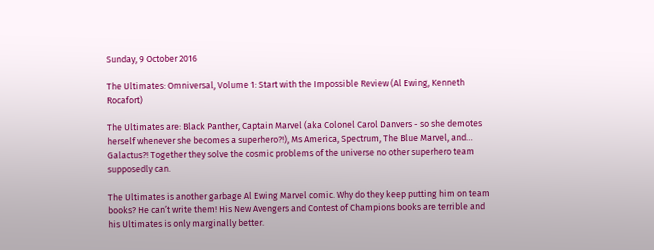Sunday, 9 October 2016

The Ultimates: Omniversal, Volume 1: Start with the Impossible Review (Al Ewing, Kenneth Rocafort)

The Ultimates are: Black Panther, Captain Marvel (aka Colonel Carol Danvers - so she demotes herself whenever she becomes a superhero?!), Ms America, Spectrum, The Blue Marvel, and… Galactus?! Together they solve the cosmic problems of the universe no other superhero team supposedly can.

The Ultimates is another garbage Al Ewing Marvel comic. Why do they keep putting him on team books? He can’t write them! His New Avengers and Contest of Champions books are terrible and his Ultimates is only marginally better.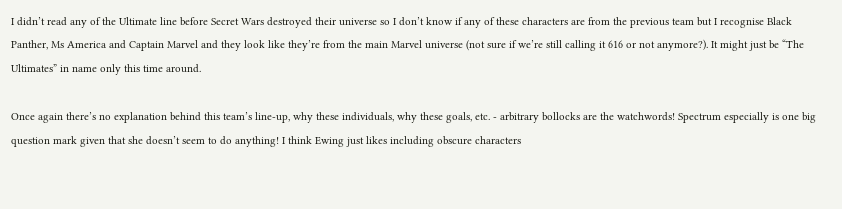I didn’t read any of the Ultimate line before Secret Wars destroyed their universe so I don’t know if any of these characters are from the previous team but I recognise Black Panther, Ms America and Captain Marvel and they look like they’re from the main Marvel universe (not sure if we’re still calling it 616 or not anymore?). It might just be “The Ultimates” in name only this time around.

Once again there’s no explanation behind this team’s line-up, why these individuals, why these goals, etc. - arbitrary bollocks are the watchwords! Spectrum especially is one big question mark given that she doesn’t seem to do anything! I think Ewing just likes including obscure characters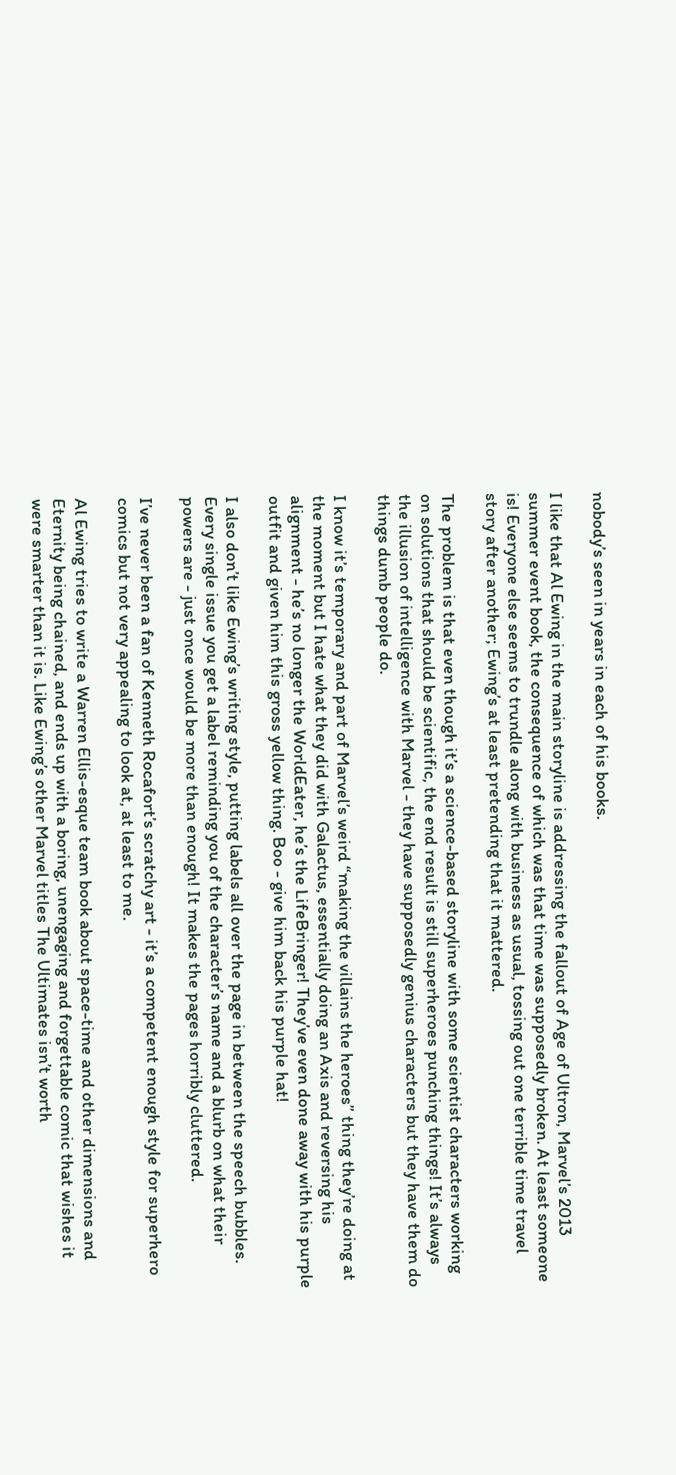nobody’s seen in years in each of his books.

I like that Al Ewing in the main storyline is addressing the fallout of Age of Ultron, Marvel’s 2013 summer event book, the consequence of which was that time was supposedly broken. At least someone is! Everyone else seems to trundle along with business as usual, tossing out one terrible time travel story after another; Ewing’s at least pretending that it mattered.

The problem is that even though it’s a science-based storyline with some scientist characters working on solutions that should be scientific, the end result is still superheroes punching things! It’s always the illusion of intelligence with Marvel - they have supposedly genius characters but they have them do things dumb people do.

I know it’s temporary and part of Marvel’s weird “making the villains the heroes” thing they’re doing at the moment but I hate what they did with Galactus, essentially doing an Axis and reversing his alignment - he’s no longer the WorldEater, he’s the LifeBringer! They’ve even done away with his purple outfit and given him this gross yellow thing. Boo - give him back his purple hat!

I also don’t like Ewing’s writing style, putting labels all over the page in between the speech bubbles. Every single issue you get a label reminding you of the character’s name and a blurb on what their powers are - just once would be more than enough! It makes the pages horribly cluttered.

I’ve never been a fan of Kenneth Rocafort’s scratchy art - it’s a competent enough style for superhero comics but not very appealing to look at, at least to me.

Al Ewing tries to write a Warren Ellis-esque team book about space-time and other dimensions and Eternity being chained, and ends up with a boring, unengaging and forgettable comic that wishes it were smarter than it is. Like Ewing’s other Marvel titles The Ultimates isn’t worth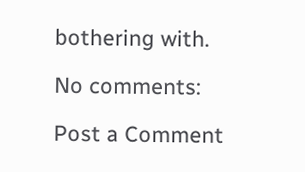bothering with.

No comments:

Post a Comment